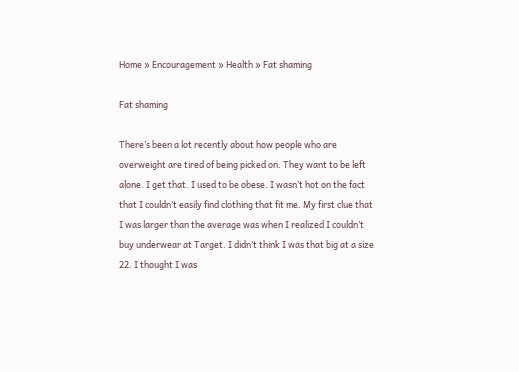Home » Encouragement » Health » Fat shaming

Fat shaming

There’s been a lot recently about how people who are overweight are tired of being picked on. They want to be left alone. I get that. I used to be obese. I wasn’t hot on the fact that I couldn’t easily find clothing that fit me. My first clue that I was larger than the average was when I realized I couldn’t buy underwear at Target. I didn’t think I was that big at a size 22. I thought I was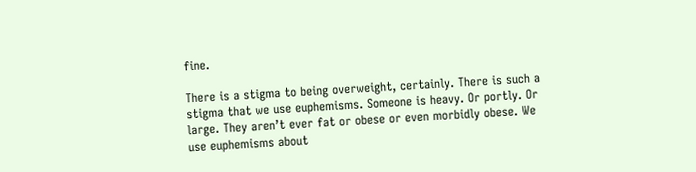fine.

There is a stigma to being overweight, certainly. There is such a stigma that we use euphemisms. Someone is heavy. Or portly. Or large. They aren’t ever fat or obese or even morbidly obese. We use euphemisms about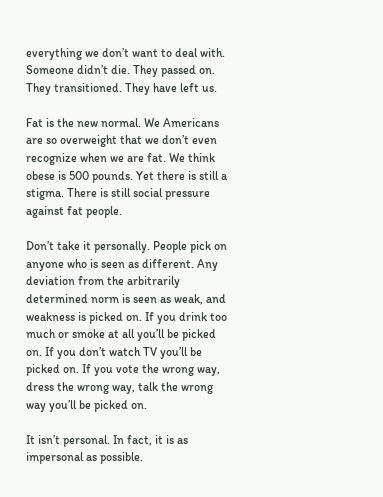everything we don’t want to deal with. Someone didn’t die. They passed on. They transitioned. They have left us.

Fat is the new normal. We Americans are so overweight that we don’t even recognize when we are fat. We think obese is 500 pounds. Yet there is still a stigma. There is still social pressure against fat people.

Don’t take it personally. People pick on anyone who is seen as different. Any deviation from the arbitrarily determined norm is seen as weak, and weakness is picked on. If you drink too much or smoke at all you’ll be picked on. If you don’t watch TV you’ll be picked on. If you vote the wrong way, dress the wrong way, talk the wrong way you’ll be picked on.

It isn’t personal. In fact, it is as impersonal as possible.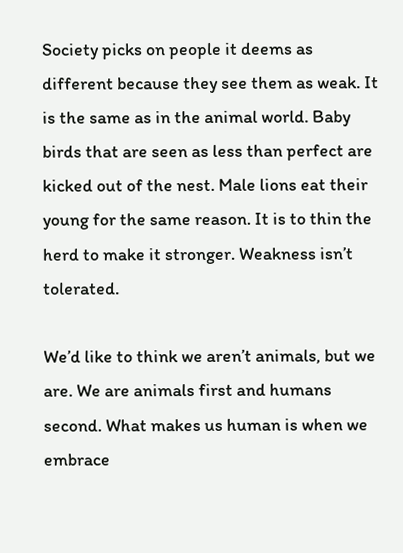Society picks on people it deems as different because they see them as weak. It is the same as in the animal world. Baby birds that are seen as less than perfect are kicked out of the nest. Male lions eat their young for the same reason. It is to thin the herd to make it stronger. Weakness isn’t tolerated.

We’d like to think we aren’t animals, but we are. We are animals first and humans second. What makes us human is when we embrace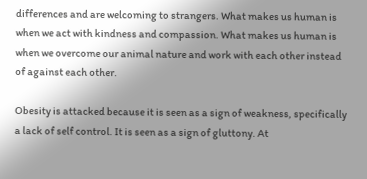differences and are welcoming to strangers. What makes us human is when we act with kindness and compassion. What makes us human is when we overcome our animal nature and work with each other instead of against each other.

Obesity is attacked because it is seen as a sign of weakness, specifically a lack of self control. It is seen as a sign of gluttony. At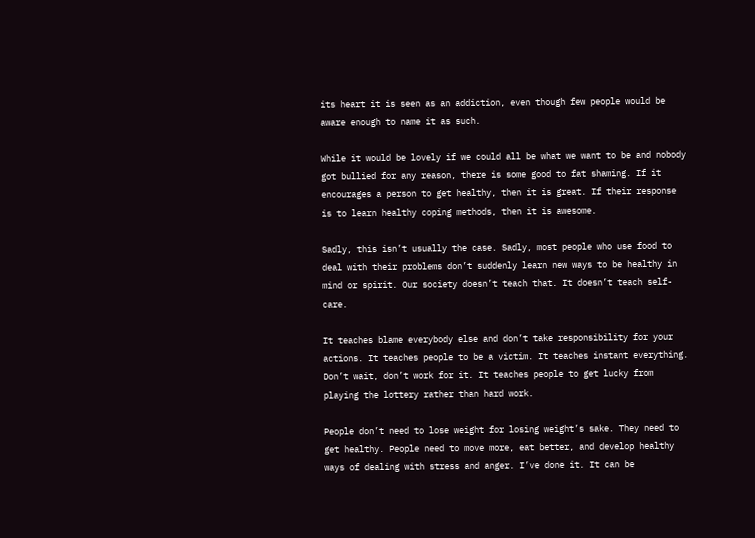its heart it is seen as an addiction, even though few people would be aware enough to name it as such.

While it would be lovely if we could all be what we want to be and nobody got bullied for any reason, there is some good to fat shaming. If it encourages a person to get healthy, then it is great. If their response is to learn healthy coping methods, then it is awesome.

Sadly, this isn’t usually the case. Sadly, most people who use food to deal with their problems don’t suddenly learn new ways to be healthy in mind or spirit. Our society doesn’t teach that. It doesn’t teach self-care.

It teaches blame everybody else and don’t take responsibility for your actions. It teaches people to be a victim. It teaches instant everything. Don’t wait, don’t work for it. It teaches people to get lucky from playing the lottery rather than hard work.

People don’t need to lose weight for losing weight’s sake. They need to get healthy. People need to move more, eat better, and develop healthy ways of dealing with stress and anger. I’ve done it. It can be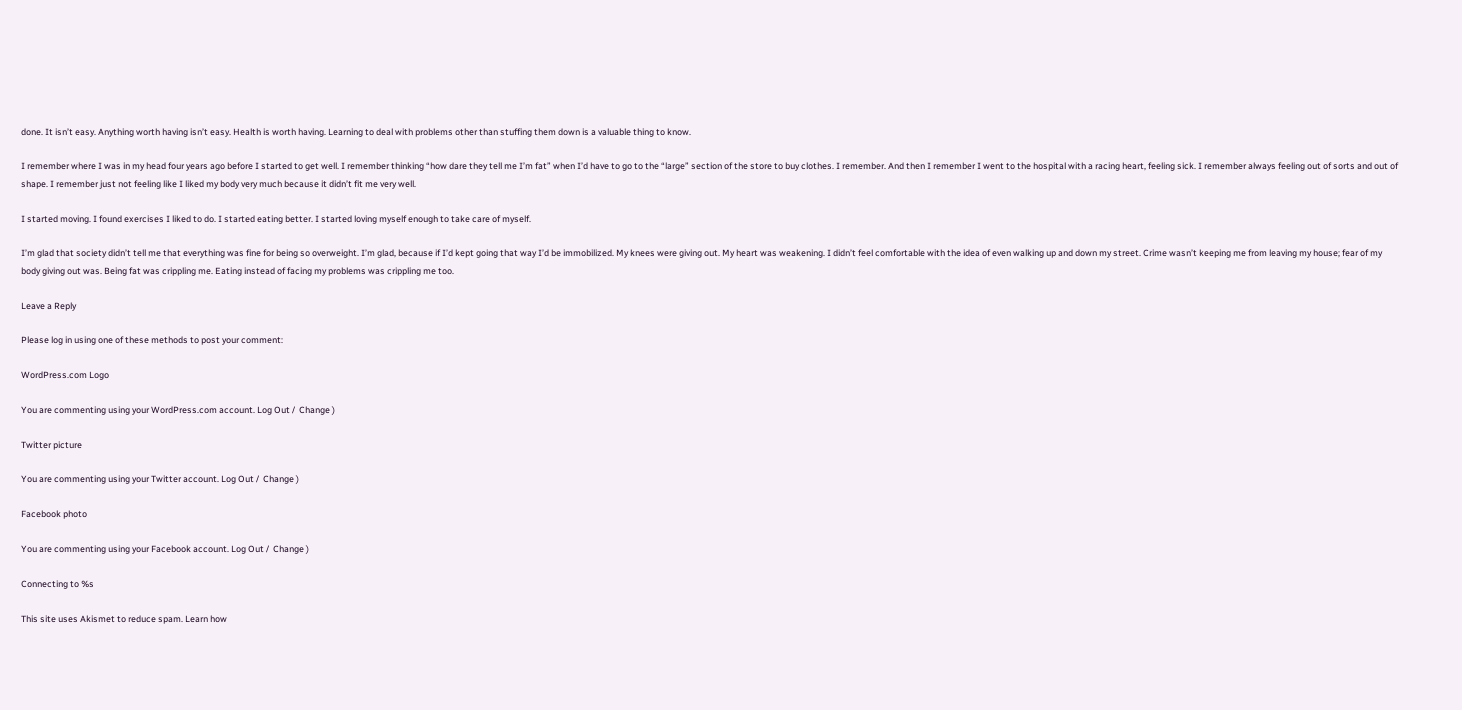done. It isn’t easy. Anything worth having isn’t easy. Health is worth having. Learning to deal with problems other than stuffing them down is a valuable thing to know.

I remember where I was in my head four years ago before I started to get well. I remember thinking “how dare they tell me I’m fat” when I’d have to go to the “large” section of the store to buy clothes. I remember. And then I remember I went to the hospital with a racing heart, feeling sick. I remember always feeling out of sorts and out of shape. I remember just not feeling like I liked my body very much because it didn’t fit me very well.

I started moving. I found exercises I liked to do. I started eating better. I started loving myself enough to take care of myself.

I’m glad that society didn’t tell me that everything was fine for being so overweight. I’m glad, because if I’d kept going that way I’d be immobilized. My knees were giving out. My heart was weakening. I didn’t feel comfortable with the idea of even walking up and down my street. Crime wasn’t keeping me from leaving my house; fear of my body giving out was. Being fat was crippling me. Eating instead of facing my problems was crippling me too.

Leave a Reply

Please log in using one of these methods to post your comment:

WordPress.com Logo

You are commenting using your WordPress.com account. Log Out /  Change )

Twitter picture

You are commenting using your Twitter account. Log Out /  Change )

Facebook photo

You are commenting using your Facebook account. Log Out /  Change )

Connecting to %s

This site uses Akismet to reduce spam. Learn how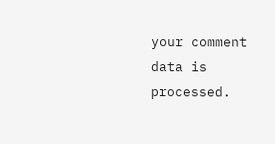your comment data is processed.